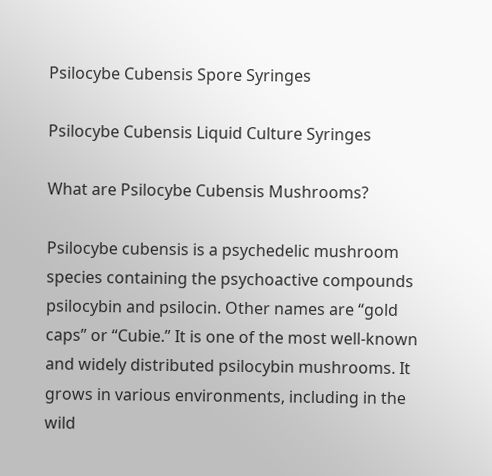Psilocybe Cubensis Spore Syringes

Psilocybe Cubensis Liquid Culture Syringes

What are Psilocybe Cubensis Mushrooms?

Psilocybe cubensis is a psychedelic mushroom species containing the psychoactive compounds psilocybin and psilocin. Other names are “gold caps” or “Cubie.” It is one of the most well-known and widely distributed psilocybin mushrooms. It grows in various environments, including in the wild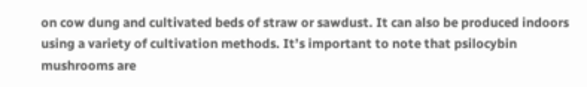on cow dung and cultivated beds of straw or sawdust. It can also be produced indoors using a variety of cultivation methods. It’s important to note that psilocybin mushrooms are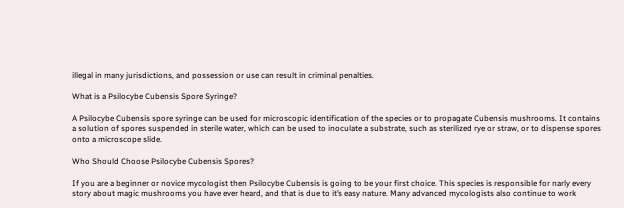illegal in many jurisdictions, and possession or use can result in criminal penalties.

What is a Psilocybe Cubensis Spore Syringe?

A Psilocybe Cubensis spore syringe can be used for microscopic identification of the species or to propagate Cubensis mushrooms. It contains a solution of spores suspended in sterile water, which can be used to inoculate a substrate, such as sterilized rye or straw, or to dispense spores onto a microscope slide.

Who Should Choose Psilocybe Cubensis Spores?

If you are a beginner or novice mycologist then Psilocybe Cubensis is going to be your first choice. This species is responsible for narly every story about magic mushrooms you have ever heard, and that is due to it’s easy nature. Many advanced mycologists also continue to work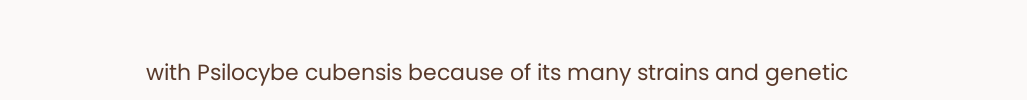with Psilocybe cubensis because of its many strains and genetic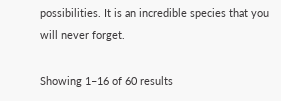possibilities. It is an incredible species that you will never forget.

Showing 1–16 of 60 results